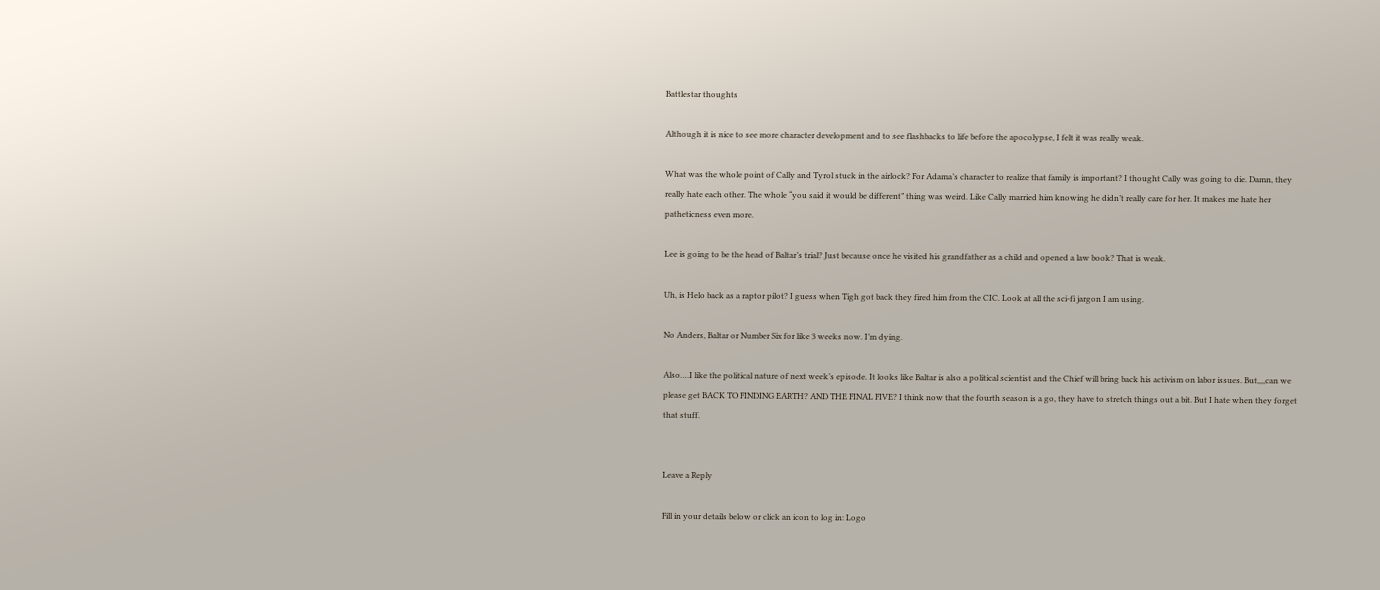Battlestar thoughts

Although it is nice to see more character development and to see flashbacks to life before the apocolypse, I felt it was really weak.

What was the whole point of Cally and Tyrol stuck in the airlock? For Adama’s character to realize that family is important? I thought Cally was going to die. Damn, they really hate each other. The whole “you said it would be different” thing was weird. Like Cally married him knowing he didn’t really care for her. It makes me hate her patheticness even more.

Lee is going to be the head of Baltar’s trial? Just because once he visited his grandfather as a child and opened a law book? That is weak.

Uh, is Helo back as a raptor pilot? I guess when Tigh got back they fired him from the CIC. Look at all the sci-fi jargon I am using.

No Anders, Baltar or Number Six for like 3 weeks now. I’m dying.

Also….I like the political nature of next week’s episode. It looks like Baltar is also a political scientist and the Chief will bring back his activism on labor issues. But,,,,can we please get BACK TO FINDING EARTH? AND THE FINAL FIVE? I think now that the fourth season is a go, they have to stretch things out a bit. But I hate when they forget that stuff.


Leave a Reply

Fill in your details below or click an icon to log in: Logo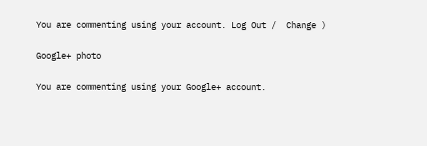You are commenting using your account. Log Out /  Change )

Google+ photo

You are commenting using your Google+ account.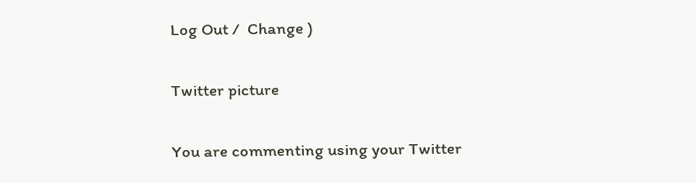Log Out /  Change )

Twitter picture

You are commenting using your Twitter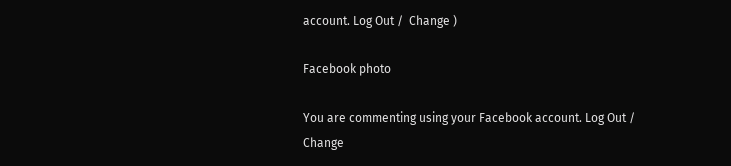account. Log Out /  Change )

Facebook photo

You are commenting using your Facebook account. Log Out /  Change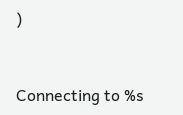)


Connecting to %s